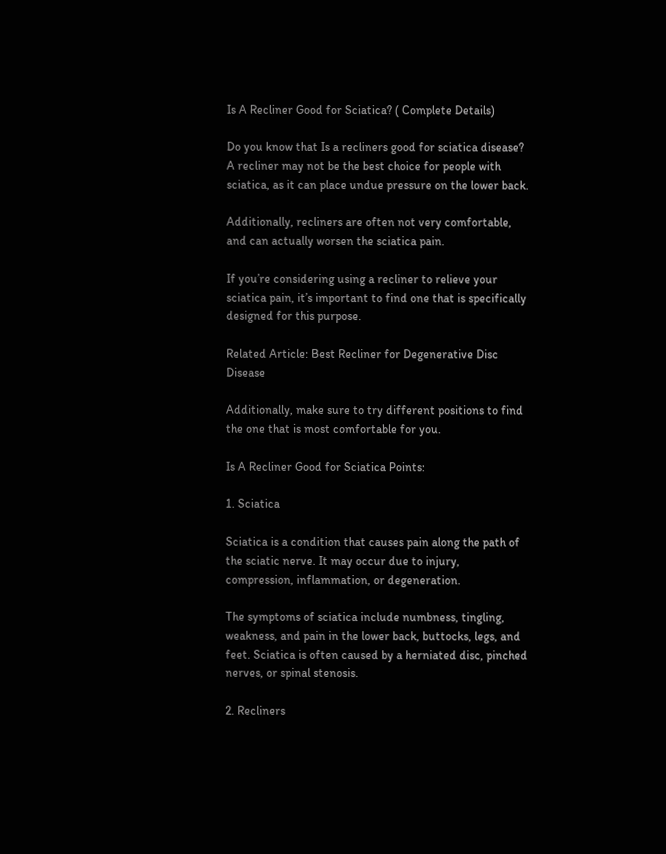Is A Recliner Good for Sciatica? ( Complete Details)

Do you know that Is a recliners good for sciatica disease? A recliner may not be the best choice for people with sciatica, as it can place undue pressure on the lower back.

Additionally, recliners are often not very comfortable, and can actually worsen the sciatica pain.

If you’re considering using a recliner to relieve your sciatica pain, it’s important to find one that is specifically designed for this purpose.

Related Article: Best Recliner for Degenerative Disc Disease

Additionally, make sure to try different positions to find the one that is most comfortable for you.

Is A Recliner Good for Sciatica Points:

1. Sciatica

Sciatica is a condition that causes pain along the path of the sciatic nerve. It may occur due to injury, compression, inflammation, or degeneration.

The symptoms of sciatica include numbness, tingling, weakness, and pain in the lower back, buttocks, legs, and feet. Sciatica is often caused by a herniated disc, pinched nerves, or spinal stenosis.

2. Recliners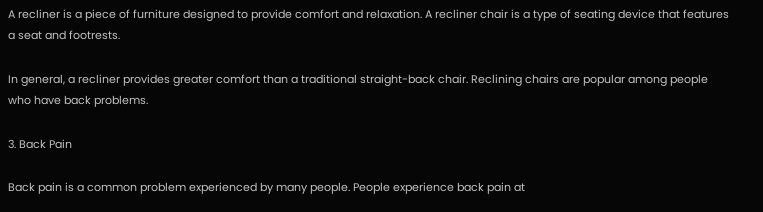A recliner is a piece of furniture designed to provide comfort and relaxation. A recliner chair is a type of seating device that features a seat and footrests.

In general, a recliner provides greater comfort than a traditional straight-back chair. Reclining chairs are popular among people who have back problems.

3. Back Pain

Back pain is a common problem experienced by many people. People experience back pain at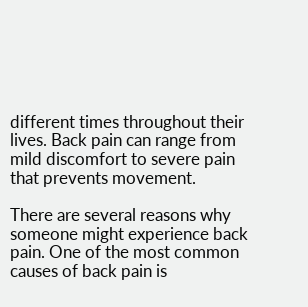different times throughout their lives. Back pain can range from mild discomfort to severe pain that prevents movement.

There are several reasons why someone might experience back pain. One of the most common causes of back pain is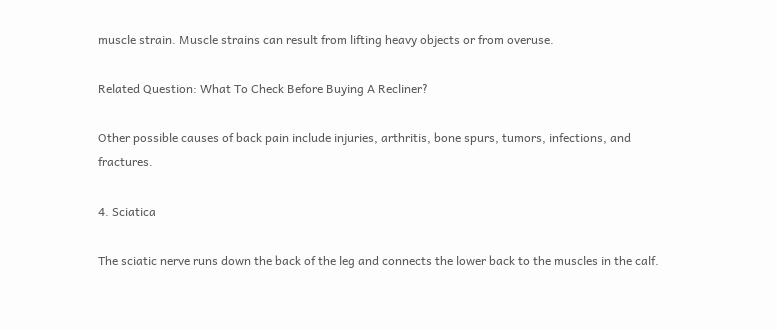muscle strain. Muscle strains can result from lifting heavy objects or from overuse.

Related Question: What To Check Before Buying A Recliner?

Other possible causes of back pain include injuries, arthritis, bone spurs, tumors, infections, and fractures.

4. Sciatica

The sciatic nerve runs down the back of the leg and connects the lower back to the muscles in the calf.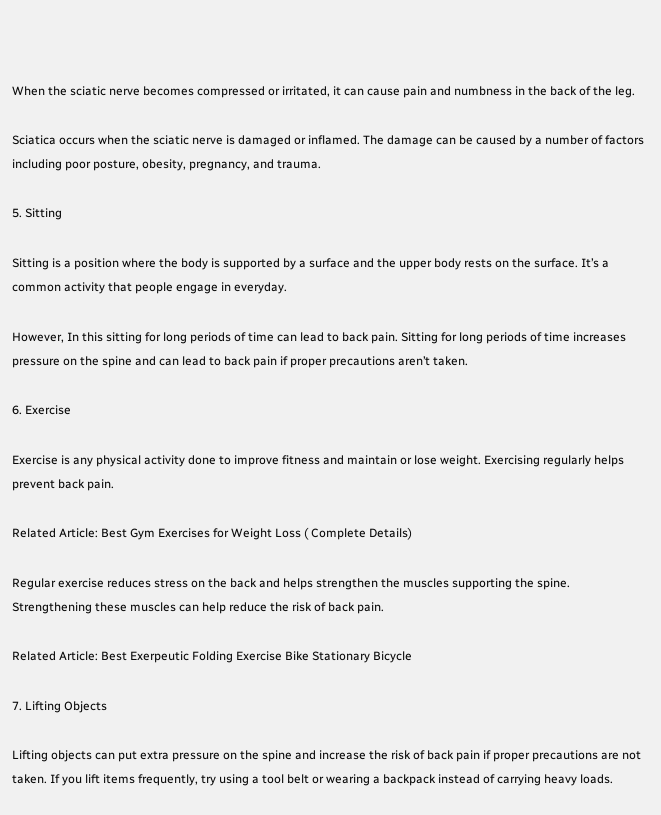When the sciatic nerve becomes compressed or irritated, it can cause pain and numbness in the back of the leg.

Sciatica occurs when the sciatic nerve is damaged or inflamed. The damage can be caused by a number of factors including poor posture, obesity, pregnancy, and trauma.

5. Sitting

Sitting is a position where the body is supported by a surface and the upper body rests on the surface. It’s a common activity that people engage in everyday.

However, In this sitting for long periods of time can lead to back pain. Sitting for long periods of time increases pressure on the spine and can lead to back pain if proper precautions aren’t taken.

6. Exercise

Exercise is any physical activity done to improve fitness and maintain or lose weight. Exercising regularly helps prevent back pain.

Related Article: Best Gym Exercises for Weight Loss ( Complete Details)

Regular exercise reduces stress on the back and helps strengthen the muscles supporting the spine. Strengthening these muscles can help reduce the risk of back pain.

Related Article: Best Exerpeutic Folding Exercise Bike Stationary Bicycle

7. Lifting Objects

Lifting objects can put extra pressure on the spine and increase the risk of back pain if proper precautions are not taken. If you lift items frequently, try using a tool belt or wearing a backpack instead of carrying heavy loads.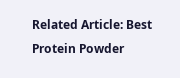Related Article: Best Protein Powder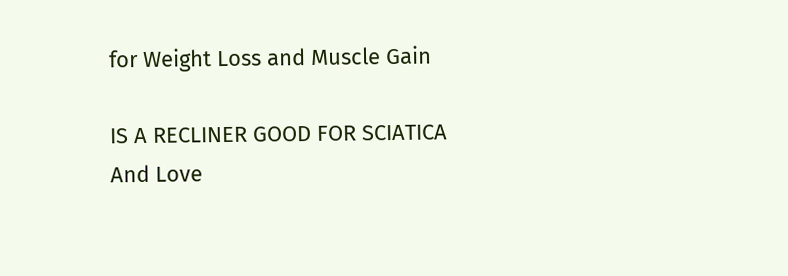for Weight Loss and Muscle Gain

IS A RECLINER GOOD FOR SCIATICA And Love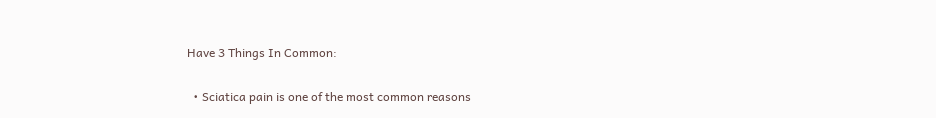Have 3 Things In Common:

  • Sciatica pain is one of the most common reasons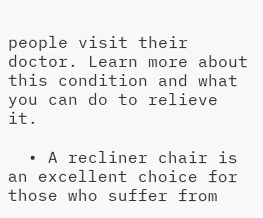people visit their doctor. Learn more about this condition and what you can do to relieve it.

  • A recliner chair is an excellent choice for those who suffer from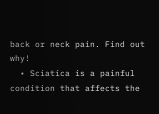back or neck pain. Find out why!
  • Sciatica is a painful condition that affects the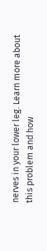nerves in your lower leg. Learn more about this problem and how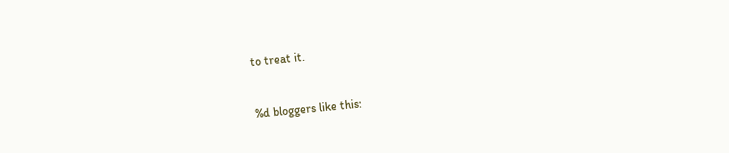to treat it.


%d bloggers like this: